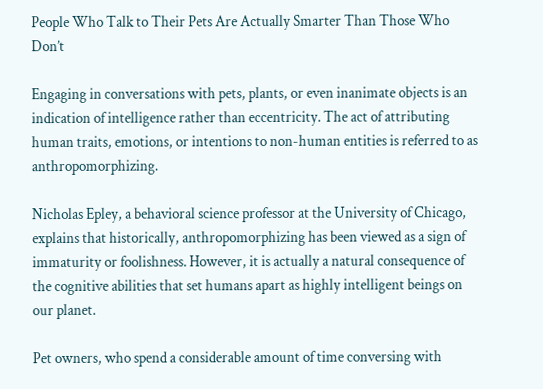People Who Talk to Their Pets Are Actually Smarter Than Those Who Don’t

Engaging in conversations with pets, plants, or even inanimate objects is an indication of intelligence rather than eccentricity. The act of attributing human traits, emotions, or intentions to non-human entities is referred to as anthropomorphizing.

Nicholas Epley, a behavioral science professor at the University of Chicago, explains that historically, anthropomorphizing has been viewed as a sign of immaturity or foolishness. However, it is actually a natural consequence of the cognitive abilities that set humans apart as highly intelligent beings on our planet.

Pet owners, who spend a considerable amount of time conversing with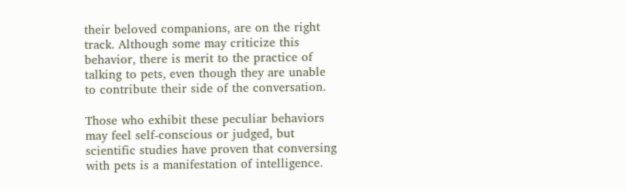their beloved companions, are on the right track. Although some may criticize this behavior, there is merit to the practice of talking to pets, even though they are unable to contribute their side of the conversation.

Those who exhibit these peculiar behaviors may feel self-conscious or judged, but scientific studies have proven that conversing with pets is a manifestation of intelligence.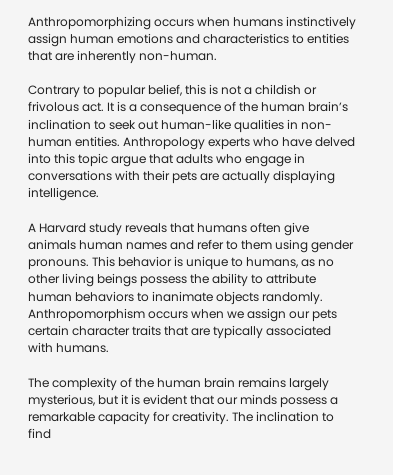Anthropomorphizing occurs when humans instinctively assign human emotions and characteristics to entities that are inherently non-human.

Contrary to popular belief, this is not a childish or frivolous act. It is a consequence of the human brain’s inclination to seek out human-like qualities in non-human entities. Anthropology experts who have delved into this topic argue that adults who engage in conversations with their pets are actually displaying intelligence.

A Harvard study reveals that humans often give animals human names and refer to them using gender pronouns. This behavior is unique to humans, as no other living beings possess the ability to attribute human behaviors to inanimate objects randomly. Anthropomorphism occurs when we assign our pets certain character traits that are typically associated with humans.

The complexity of the human brain remains largely mysterious, but it is evident that our minds possess a remarkable capacity for creativity. The inclination to find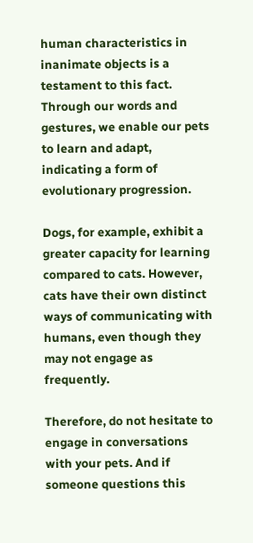human characteristics in inanimate objects is a testament to this fact. Through our words and gestures, we enable our pets to learn and adapt, indicating a form of evolutionary progression.

Dogs, for example, exhibit a greater capacity for learning compared to cats. However, cats have their own distinct ways of communicating with humans, even though they may not engage as frequently.

Therefore, do not hesitate to engage in conversations with your pets. And if someone questions this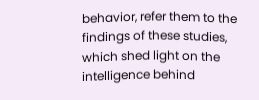behavior, refer them to the findings of these studies, which shed light on the intelligence behind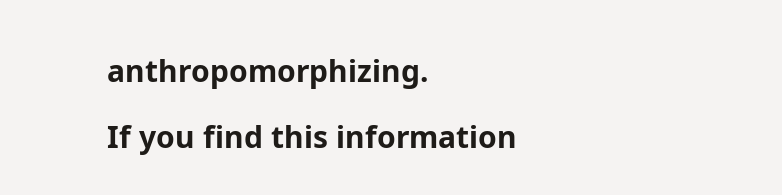anthropomorphizing.

If you find this information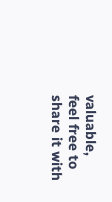valuable, feel free to share it with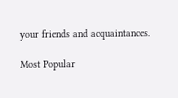your friends and acquaintances.

Most Popular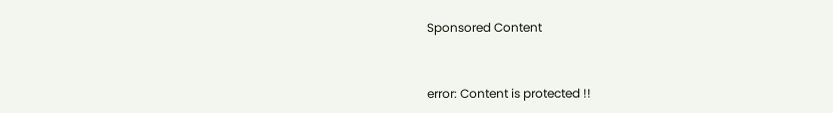Sponsored Content


error: Content is protected !!